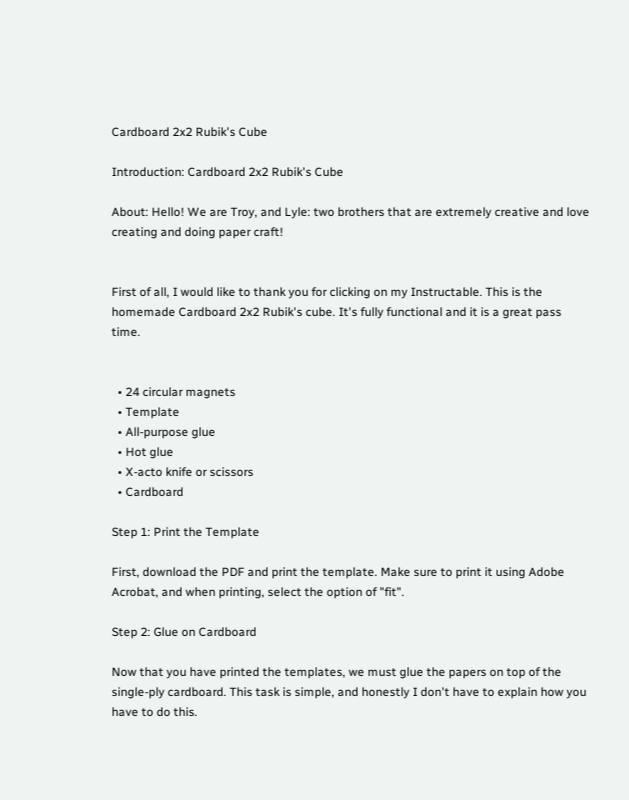Cardboard 2x2 Rubik's Cube

Introduction: Cardboard 2x2 Rubik's Cube

About: Hello! We are Troy, and Lyle: two brothers that are extremely creative and love creating and doing paper craft!


First of all, I would like to thank you for clicking on my Instructable. This is the homemade Cardboard 2x2 Rubik's cube. It's fully functional and it is a great pass time.


  • 24 circular magnets
  • Template
  • All-purpose glue
  • Hot glue
  • X-acto knife or scissors
  • Cardboard

Step 1: Print the Template

First, download the PDF and print the template. Make sure to print it using Adobe Acrobat, and when printing, select the option of "fit".

Step 2: Glue on Cardboard

Now that you have printed the templates, we must glue the papers on top of the single-ply cardboard. This task is simple, and honestly I don't have to explain how you have to do this.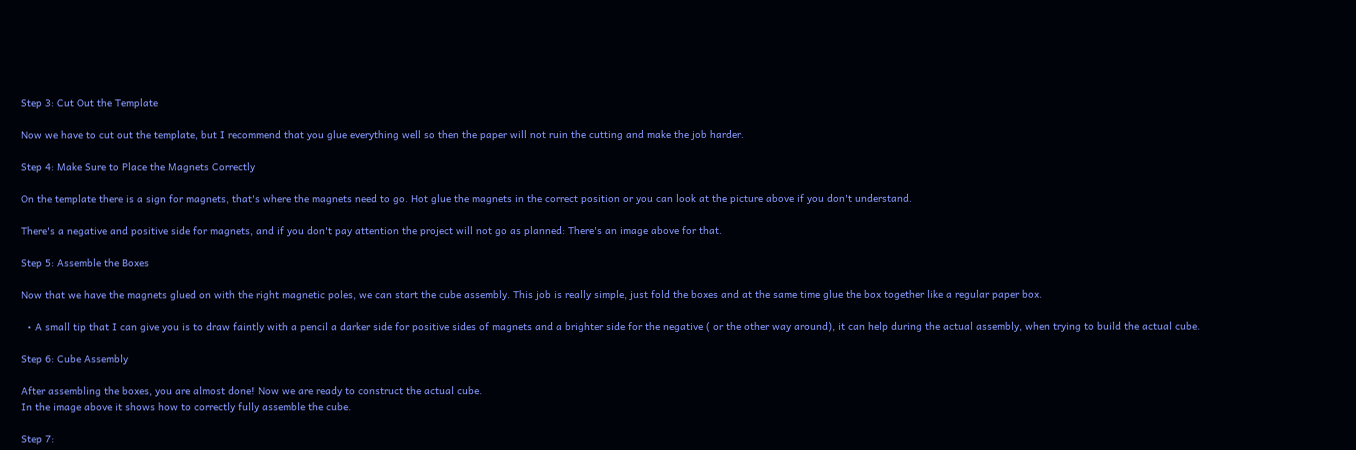Step 3: Cut Out the Template

Now we have to cut out the template, but I recommend that you glue everything well so then the paper will not ruin the cutting and make the job harder.

Step 4: Make Sure to Place the Magnets Correctly

On the template there is a sign for magnets, that's where the magnets need to go. Hot glue the magnets in the correct position or you can look at the picture above if you don't understand.

There's a negative and positive side for magnets, and if you don't pay attention the project will not go as planned: There's an image above for that.

Step 5: Assemble the Boxes

Now that we have the magnets glued on with the right magnetic poles, we can start the cube assembly. This job is really simple, just fold the boxes and at the same time glue the box together like a regular paper box.

  • A small tip that I can give you is to draw faintly with a pencil a darker side for positive sides of magnets and a brighter side for the negative ( or the other way around), it can help during the actual assembly, when trying to build the actual cube.

Step 6: Cube Assembly

After assembling the boxes, you are almost done! Now we are ready to construct the actual cube.
In the image above it shows how to correctly fully assemble the cube.

Step 7: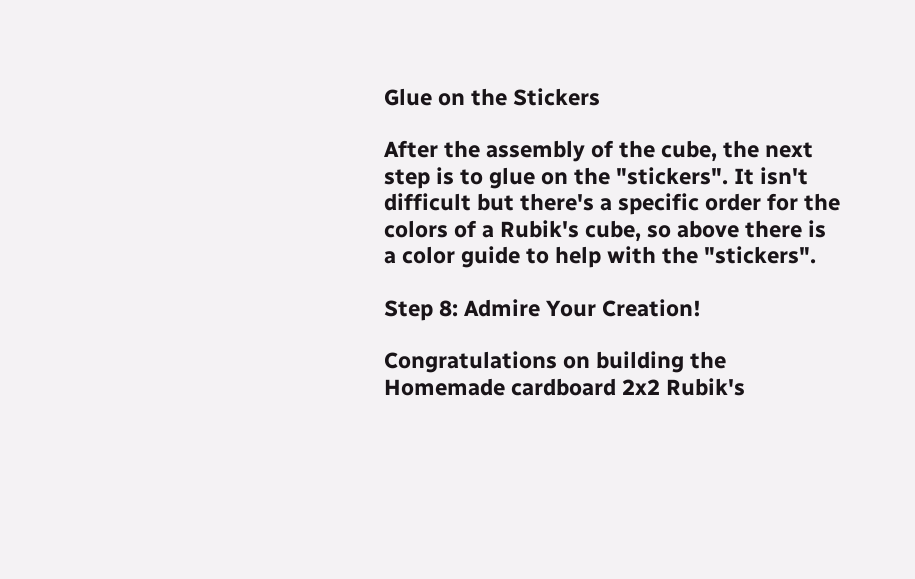Glue on the Stickers

After the assembly of the cube, the next step is to glue on the "stickers". It isn't difficult but there's a specific order for the colors of a Rubik's cube, so above there is a color guide to help with the "stickers".

Step 8: Admire Your Creation!

Congratulations on building the Homemade cardboard 2x2 Rubik's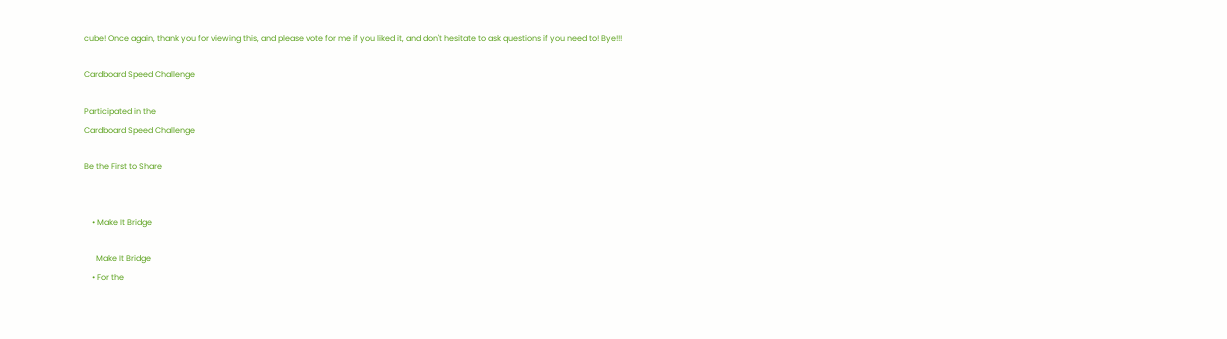cube! Once again, thank you for viewing this, and please vote for me if you liked it, and don't hesitate to ask questions if you need to! Bye!!!

Cardboard Speed Challenge

Participated in the
Cardboard Speed Challenge

Be the First to Share


    • Make It Bridge

      Make It Bridge
    • For the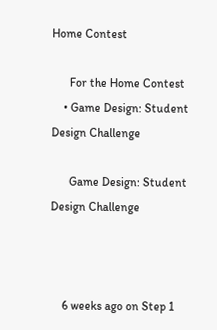Home Contest

      For the Home Contest
    • Game Design: Student Design Challenge

      Game Design: Student Design Challenge



    6 weeks ago on Step 1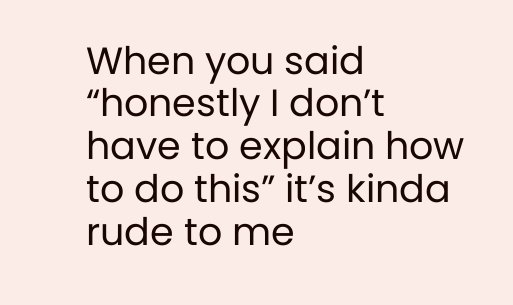When you said “honestly I don’t have to explain how to do this” it’s kinda rude to me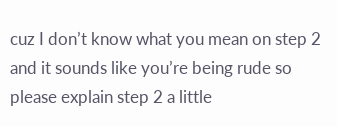cuz I don’t know what you mean on step 2 and it sounds like you’re being rude so please explain step 2 a little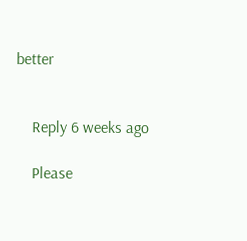better


    Reply 6 weeks ago

    Please